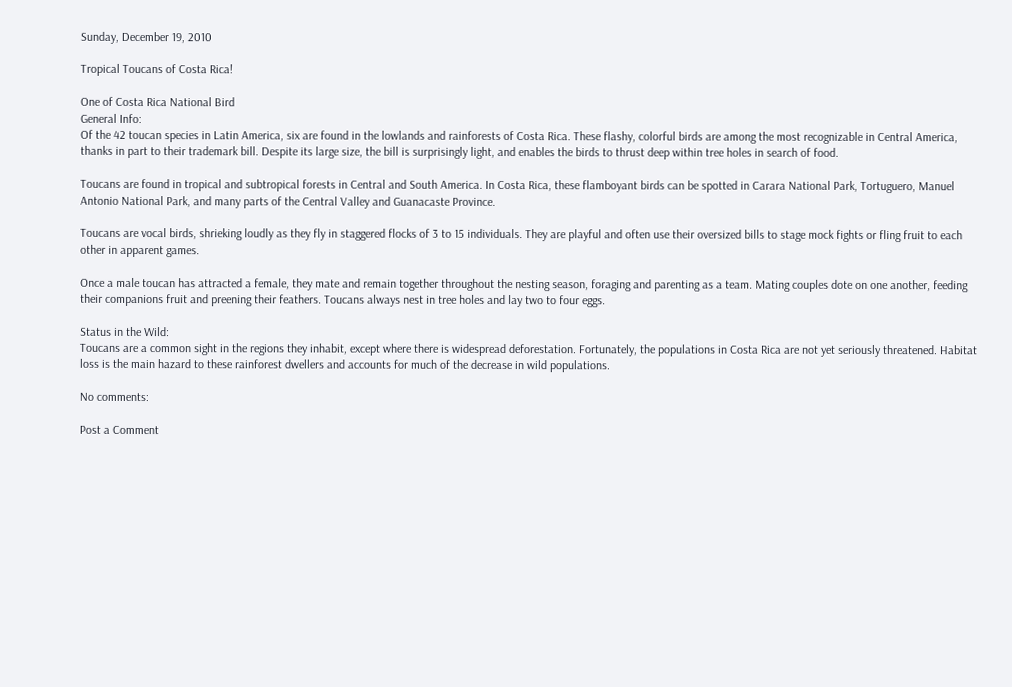Sunday, December 19, 2010

Tropical Toucans of Costa Rica!

One of Costa Rica National Bird
General Info:
Of the 42 toucan species in Latin America, six are found in the lowlands and rainforests of Costa Rica. These flashy, colorful birds are among the most recognizable in Central America, thanks in part to their trademark bill. Despite its large size, the bill is surprisingly light, and enables the birds to thrust deep within tree holes in search of food.

Toucans are found in tropical and subtropical forests in Central and South America. In Costa Rica, these flamboyant birds can be spotted in Carara National Park, Tortuguero, Manuel Antonio National Park, and many parts of the Central Valley and Guanacaste Province.

Toucans are vocal birds, shrieking loudly as they fly in staggered flocks of 3 to 15 individuals. They are playful and often use their oversized bills to stage mock fights or fling fruit to each other in apparent games.

Once a male toucan has attracted a female, they mate and remain together throughout the nesting season, foraging and parenting as a team. Mating couples dote on one another, feeding their companions fruit and preening their feathers. Toucans always nest in tree holes and lay two to four eggs.

Status in the Wild:
Toucans are a common sight in the regions they inhabit, except where there is widespread deforestation. Fortunately, the populations in Costa Rica are not yet seriously threatened. Habitat loss is the main hazard to these rainforest dwellers and accounts for much of the decrease in wild populations.

No comments:

Post a Comment